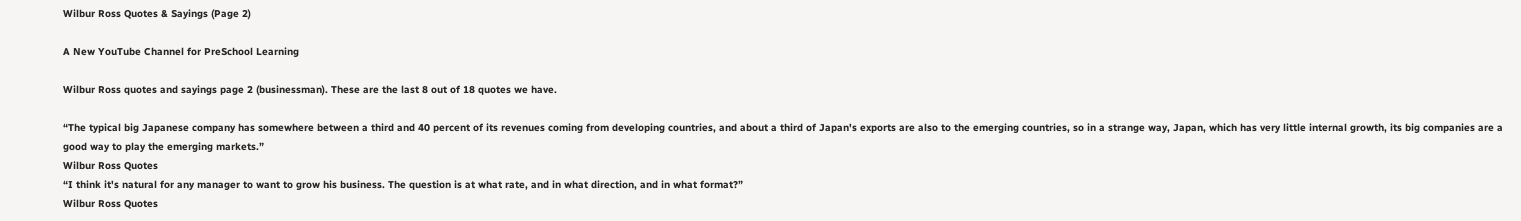Wilbur Ross Quotes & Sayings (Page 2)

A New YouTube Channel for PreSchool Learning

Wilbur Ross quotes and sayings page 2 (businessman). These are the last 8 out of 18 quotes we have.

“The typical big Japanese company has somewhere between a third and 40 percent of its revenues coming from developing countries, and about a third of Japan's exports are also to the emerging countries, so in a strange way, Japan, which has very little internal growth, its big companies are a good way to play the emerging markets.”
Wilbur Ross Quotes
“I think it's natural for any manager to want to grow his business. The question is at what rate, and in what direction, and in what format?”
Wilbur Ross Quotes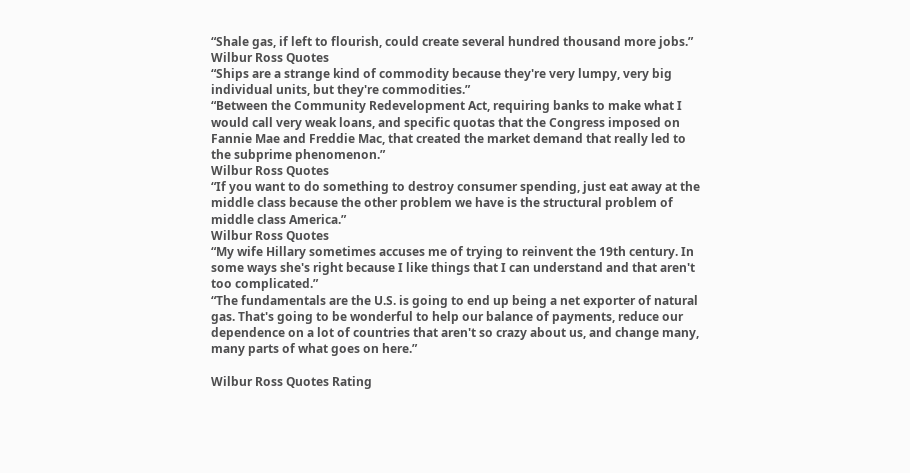“Shale gas, if left to flourish, could create several hundred thousand more jobs.”
Wilbur Ross Quotes
“Ships are a strange kind of commodity because they're very lumpy, very big individual units, but they're commodities.”
“Between the Community Redevelopment Act, requiring banks to make what I would call very weak loans, and specific quotas that the Congress imposed on Fannie Mae and Freddie Mac, that created the market demand that really led to the subprime phenomenon.”
Wilbur Ross Quotes
“If you want to do something to destroy consumer spending, just eat away at the middle class because the other problem we have is the structural problem of middle class America.”
Wilbur Ross Quotes
“My wife Hillary sometimes accuses me of trying to reinvent the 19th century. In some ways she's right because I like things that I can understand and that aren't too complicated.”
“The fundamentals are the U.S. is going to end up being a net exporter of natural gas. That's going to be wonderful to help our balance of payments, reduce our dependence on a lot of countries that aren't so crazy about us, and change many, many parts of what goes on here.”

Wilbur Ross Quotes Rating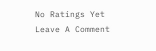No Ratings Yet
Leave A Comment